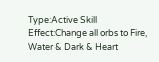Type:Active Skill
Effect:Change all orbs to Fire, Water & Dark & Heart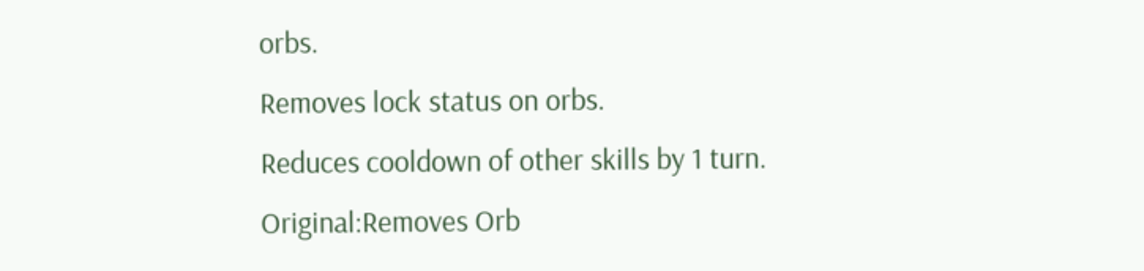orbs.
Removes lock status on orbs.
Reduces cooldown of other skills by 1 turn.
Original:Removes Orb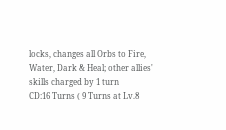locks, changes all Orbs to Fire, Water, Dark & Heal; other allies' skills charged by 1 turn
CD:16 Turns ( 9 Turns at Lv.8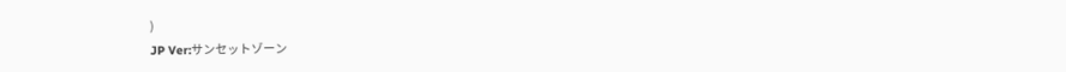)
JP Ver:サンセットゾーン